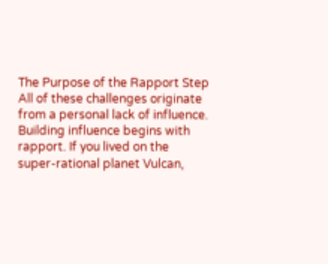The Purpose of the Rapport Step
All of these challenges originate from a personal lack of influence. Building influence begins with rapport. If you lived on the super-rational planet Vulcan,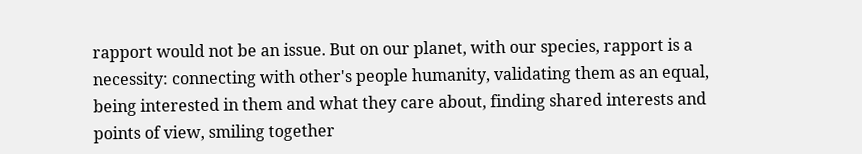rapport would not be an issue. But on our planet, with our species, rapport is a necessity: connecting with other's people humanity, validating them as an equal, being interested in them and what they care about, finding shared interests and points of view, smiling together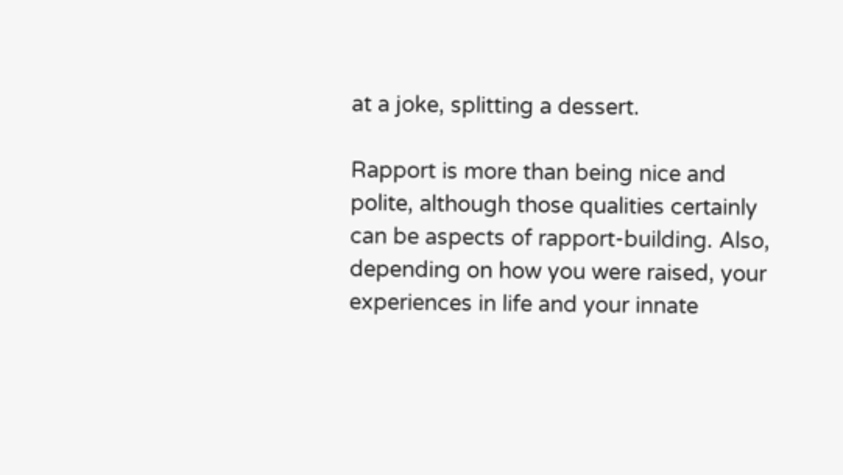at a joke, splitting a dessert.

Rapport is more than being nice and polite, although those qualities certainly can be aspects of rapport-building. Also, depending on how you were raised, your experiences in life and your innate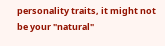personality traits, it might not be your "natural"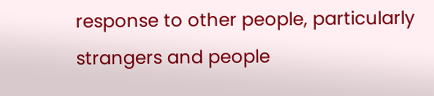response to other people, particularly strangers and people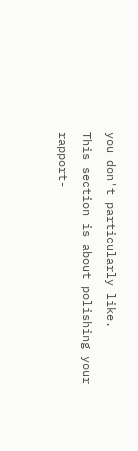you don't particularly like.
This section is about polishing your rapport-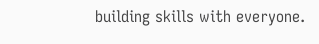building skills with everyone.